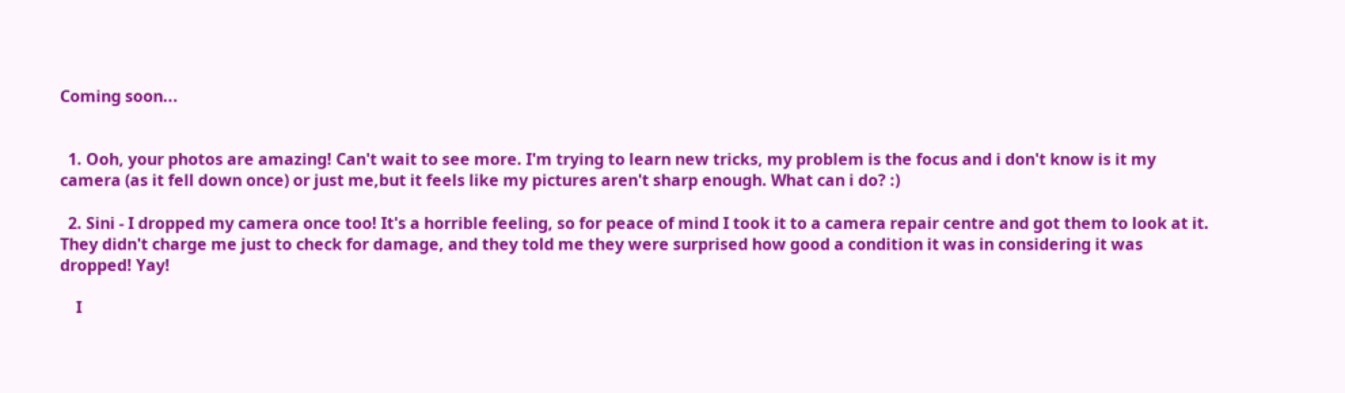Coming soon...


  1. Ooh, your photos are amazing! Can't wait to see more. I'm trying to learn new tricks, my problem is the focus and i don't know is it my camera (as it fell down once) or just me,but it feels like my pictures aren't sharp enough. What can i do? :)

  2. Sini - I dropped my camera once too! It's a horrible feeling, so for peace of mind I took it to a camera repair centre and got them to look at it. They didn't charge me just to check for damage, and they told me they were surprised how good a condition it was in considering it was dropped! Yay!

    I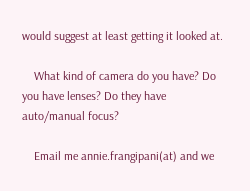would suggest at least getting it looked at.

    What kind of camera do you have? Do you have lenses? Do they have auto/manual focus?

    Email me annie.frangipani(at) and we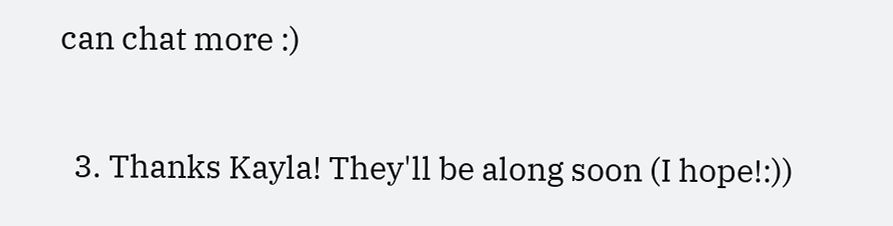can chat more :)

  3. Thanks Kayla! They'll be along soon (I hope!:))